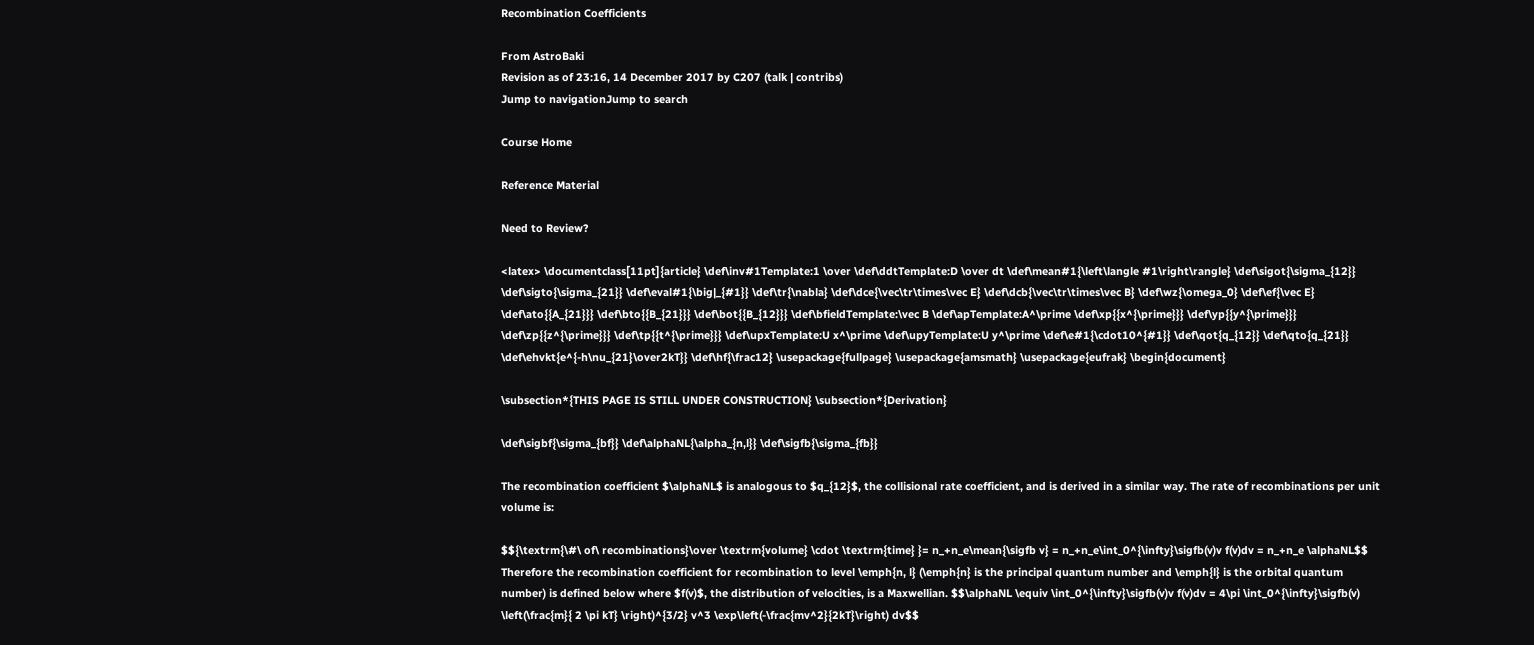Recombination Coefficients

From AstroBaki
Revision as of 23:16, 14 December 2017 by C207 (talk | contribs)
Jump to navigationJump to search

Course Home

Reference Material

Need to Review?

<latex> \documentclass[11pt]{article} \def\inv#1Template:1 \over \def\ddtTemplate:D \over dt \def\mean#1{\left\langle #1\right\rangle} \def\sigot{\sigma_{12}} \def\sigto{\sigma_{21}} \def\eval#1{\big|_{#1}} \def\tr{\nabla} \def\dce{\vec\tr\times\vec E} \def\dcb{\vec\tr\times\vec B} \def\wz{\omega_0} \def\ef{\vec E} \def\ato{{A_{21}}} \def\bto{{B_{21}}} \def\bot{{B_{12}}} \def\bfieldTemplate:\vec B \def\apTemplate:A^\prime \def\xp{{x^{\prime}}} \def\yp{{y^{\prime}}} \def\zp{{z^{\prime}}} \def\tp{{t^{\prime}}} \def\upxTemplate:U x^\prime \def\upyTemplate:U y^\prime \def\e#1{\cdot10^{#1}} \def\qot{q_{12}} \def\qto{q_{21}} \def\ehvkt{e^{-h\nu_{21}\over2kT}} \def\hf{\frac12} \usepackage{fullpage} \usepackage{amsmath} \usepackage{eufrak} \begin{document}

\subsection*{THIS PAGE IS STILL UNDER CONSTRUCTION} \subsection*{Derivation}

\def\sigbf{\sigma_{bf}} \def\alphaNL{\alpha_{n,l}} \def\sigfb{\sigma_{fb}}

The recombination coefficient $\alphaNL$ is analogous to $q_{12}$, the collisional rate coefficient, and is derived in a similar way. The rate of recombinations per unit volume is:

$${\textrm{\#\ of\ recombinations}\over \textrm{volume} \cdot \textrm{time} }= n_+n_e\mean{\sigfb v} = n_+n_e\int_0^{\infty}\sigfb(v)v f(v)dv = n_+n_e \alphaNL$$ Therefore the recombination coefficient for recombination to level \emph{n, l} (\emph{n} is the principal quantum number and \emph{l} is the orbital quantum number) is defined below where $f(v)$, the distribution of velocities, is a Maxwellian. $$\alphaNL \equiv \int_0^{\infty}\sigfb(v)v f(v)dv = 4\pi \int_0^{\infty}\sigfb(v) \left(\frac{m}{ 2 \pi kT} \right)^{3/2} v^3 \exp\left(-\frac{mv^2}{2kT}\right) dv$$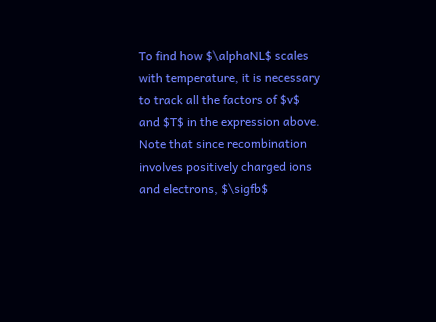To find how $\alphaNL$ scales with temperature, it is necessary to track all the factors of $v$ and $T$ in the expression above. Note that since recombination involves positively charged ions and electrons, $\sigfb$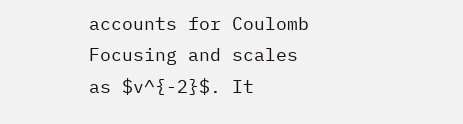accounts for Coulomb Focusing and scales as $v^{-2}$. It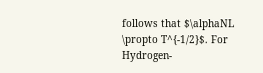follows that $\alphaNL \propto T^{-1/2}$. For Hydrogen-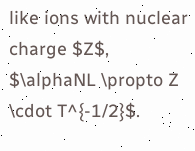like ions with nuclear charge $Z$, $\alphaNL \propto Z \cdot T^{-1/2}$.